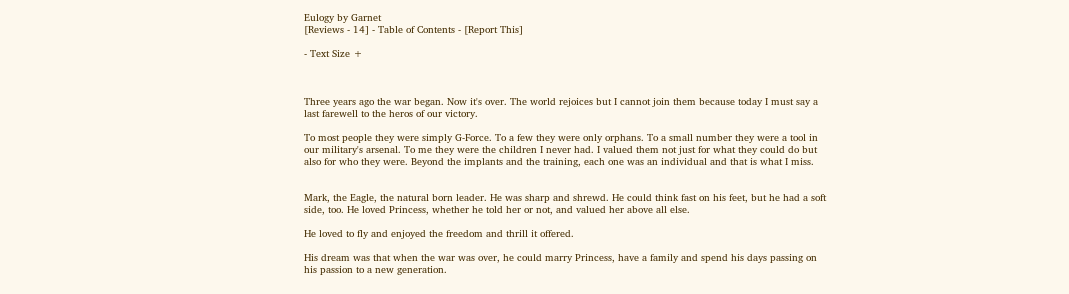Eulogy by Garnet
[Reviews - 14] - Table of Contents - [Report This]

- Text Size +



Three years ago the war began. Now it's over. The world rejoices but I cannot join them because today I must say a last farewell to the heros of our victory.

To most people they were simply G-Force. To a few they were only orphans. To a small number they were a tool in our military's arsenal. To me they were the children I never had. I valued them not just for what they could do but also for who they were. Beyond the implants and the training, each one was an individual and that is what I miss.


Mark, the Eagle, the natural born leader. He was sharp and shrewd. He could think fast on his feet, but he had a soft side, too. He loved Princess, whether he told her or not, and valued her above all else.

He loved to fly and enjoyed the freedom and thrill it offered.

His dream was that when the war was over, he could marry Princess, have a family and spend his days passing on his passion to a new generation.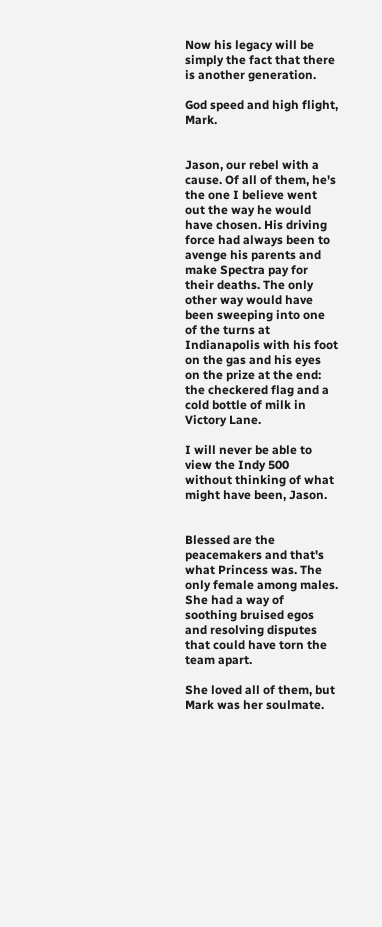Now his legacy will be simply the fact that there is another generation.

God speed and high flight, Mark.


Jason, our rebel with a cause. Of all of them, he's the one I believe went out the way he would have chosen. His driving force had always been to avenge his parents and make Spectra pay for their deaths. The only other way would have been sweeping into one of the turns at Indianapolis with his foot on the gas and his eyes on the prize at the end: the checkered flag and a cold bottle of milk in Victory Lane.

I will never be able to view the Indy 500 without thinking of what might have been, Jason.


Blessed are the peacemakers and that's what Princess was. The only female among males. She had a way of soothing bruised egos and resolving disputes that could have torn the team apart.

She loved all of them, but Mark was her soulmate.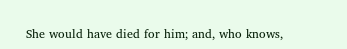She would have died for him; and, who knows,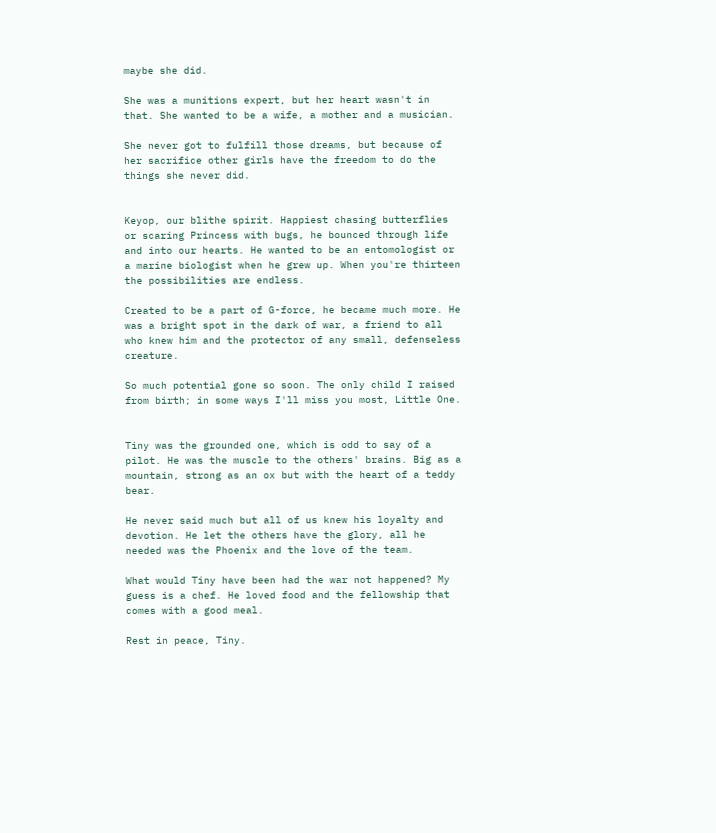maybe she did.

She was a munitions expert, but her heart wasn't in that. She wanted to be a wife, a mother and a musician.

She never got to fulfill those dreams, but because of her sacrifice other girls have the freedom to do the things she never did.


Keyop, our blithe spirit. Happiest chasing butterflies or scaring Princess with bugs, he bounced through life and into our hearts. He wanted to be an entomologist or a marine biologist when he grew up. When you're thirteen the possibilities are endless.

Created to be a part of G-force, he became much more. He was a bright spot in the dark of war, a friend to all who knew him and the protector of any small, defenseless creature.

So much potential gone so soon. The only child I raised from birth; in some ways I'll miss you most, Little One.


Tiny was the grounded one, which is odd to say of a pilot. He was the muscle to the others' brains. Big as a mountain, strong as an ox but with the heart of a teddy bear.

He never said much but all of us knew his loyalty and devotion. He let the others have the glory, all he needed was the Phoenix and the love of the team.

What would Tiny have been had the war not happened? My guess is a chef. He loved food and the fellowship that comes with a good meal.

Rest in peace, Tiny.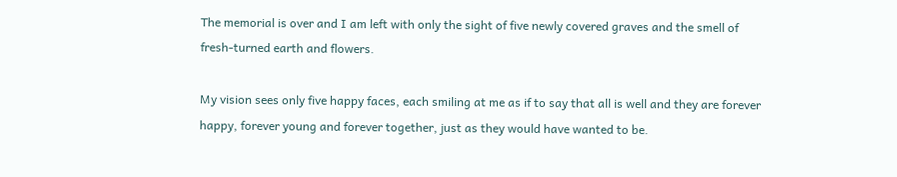The memorial is over and I am left with only the sight of five newly covered graves and the smell of fresh-turned earth and flowers.

My vision sees only five happy faces, each smiling at me as if to say that all is well and they are forever happy, forever young and forever together, just as they would have wanted to be.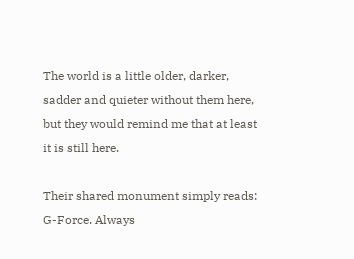The world is a little older, darker, sadder and quieter without them here, but they would remind me that at least it is still here.

Their shared monument simply reads: G-Force. Always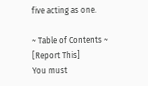five acting as one.

~ Table of Contents ~
[Report This]
You must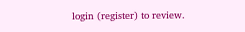login (register) to review.